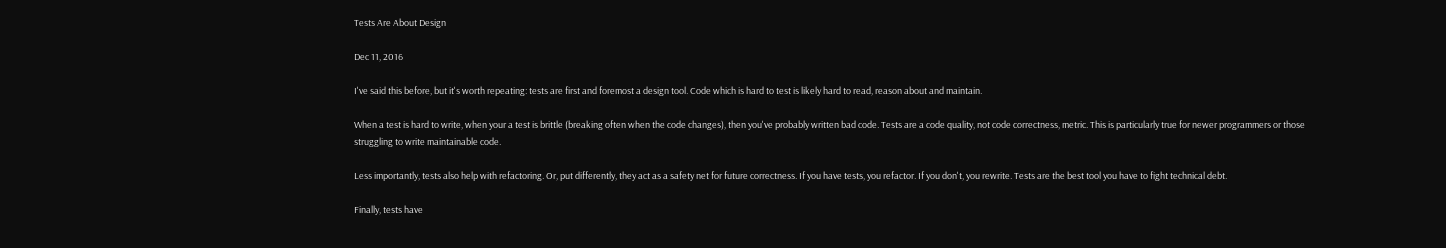Tests Are About Design

Dec 11, 2016

I've said this before, but it's worth repeating: tests are first and foremost a design tool. Code which is hard to test is likely hard to read, reason about and maintain.

When a test is hard to write, when your a test is brittle (breaking often when the code changes), then you've probably written bad code. Tests are a code quality, not code correctness, metric. This is particularly true for newer programmers or those struggling to write maintainable code.

Less importantly, tests also help with refactoring. Or, put differently, they act as a safety net for future correctness. If you have tests, you refactor. If you don't, you rewrite. Tests are the best tool you have to fight technical debt.

Finally, tests have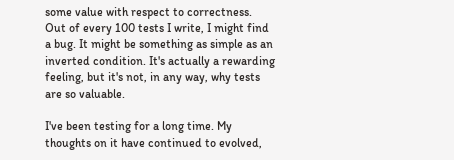some value with respect to correctness. Out of every 100 tests I write, I might find a bug. It might be something as simple as an inverted condition. It's actually a rewarding feeling, but it's not, in any way, why tests are so valuable.

I've been testing for a long time. My thoughts on it have continued to evolved,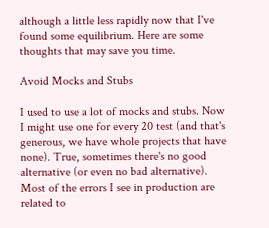although a little less rapidly now that I've found some equilibrium. Here are some thoughts that may save you time.

Avoid Mocks and Stubs

I used to use a lot of mocks and stubs. Now I might use one for every 20 test (and that's generous, we have whole projects that have none). True, sometimes there's no good alternative (or even no bad alternative). Most of the errors I see in production are related to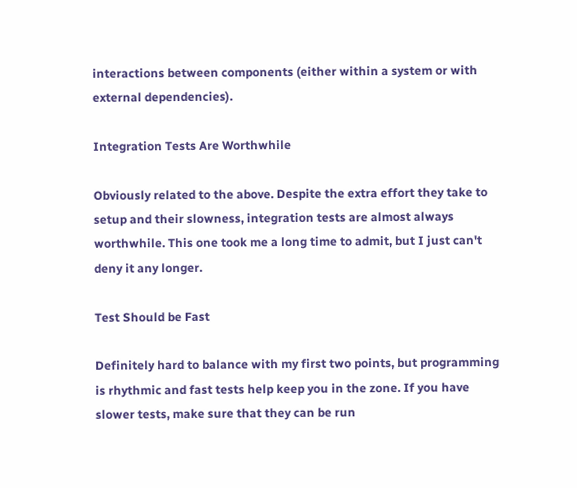interactions between components (either within a system or with external dependencies).

Integration Tests Are Worthwhile

Obviously related to the above. Despite the extra effort they take to setup and their slowness, integration tests are almost always worthwhile. This one took me a long time to admit, but I just can't deny it any longer.

Test Should be Fast

Definitely hard to balance with my first two points, but programming is rhythmic and fast tests help keep you in the zone. If you have slower tests, make sure that they can be run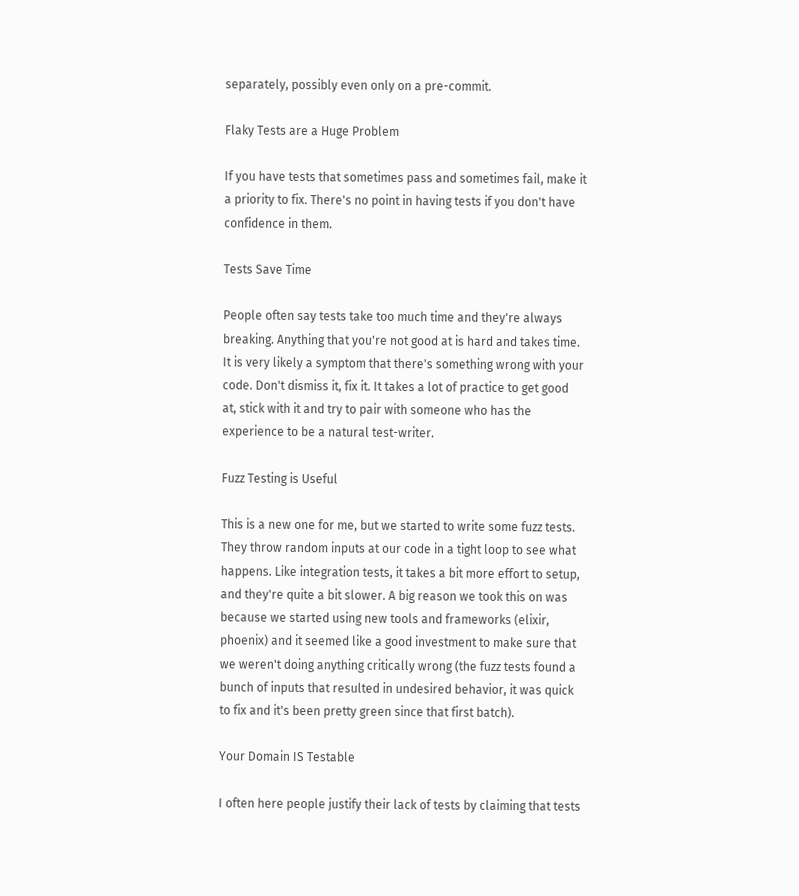separately, possibly even only on a pre-commit.

Flaky Tests are a Huge Problem

If you have tests that sometimes pass and sometimes fail, make it a priority to fix. There's no point in having tests if you don't have confidence in them.

Tests Save Time

People often say tests take too much time and they're always breaking. Anything that you're not good at is hard and takes time. It is very likely a symptom that there's something wrong with your code. Don't dismiss it, fix it. It takes a lot of practice to get good at, stick with it and try to pair with someone who has the experience to be a natural test-writer.

Fuzz Testing is Useful

This is a new one for me, but we started to write some fuzz tests. They throw random inputs at our code in a tight loop to see what happens. Like integration tests, it takes a bit more effort to setup, and they're quite a bit slower. A big reason we took this on was because we started using new tools and frameworks (elixir, phoenix) and it seemed like a good investment to make sure that we weren't doing anything critically wrong (the fuzz tests found a bunch of inputs that resulted in undesired behavior, it was quick to fix and it's been pretty green since that first batch).

Your Domain IS Testable

I often here people justify their lack of tests by claiming that tests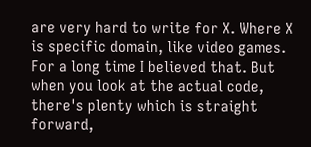are very hard to write for X. Where X is specific domain, like video games. For a long time I believed that. But when you look at the actual code, there's plenty which is straight forward,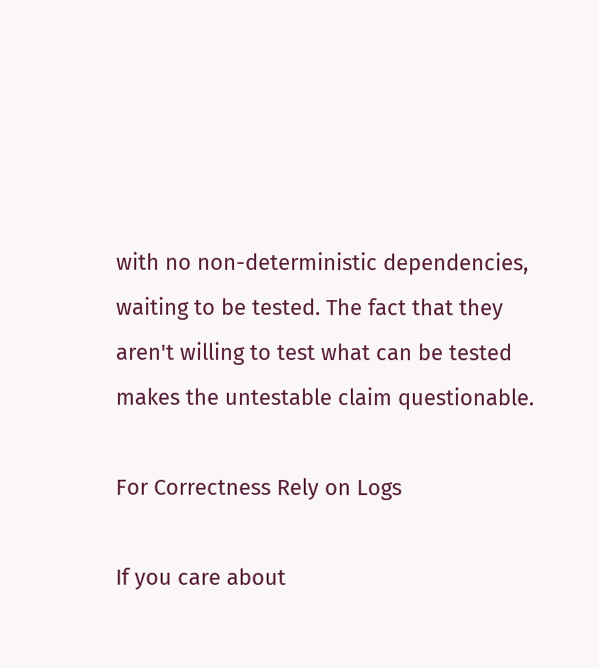with no non-deterministic dependencies, waiting to be tested. The fact that they aren't willing to test what can be tested makes the untestable claim questionable.

For Correctness Rely on Logs

If you care about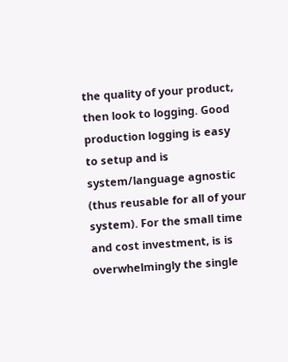the quality of your product, then look to logging. Good production logging is easy to setup and is system/language agnostic (thus reusable for all of your system). For the small time and cost investment, is is overwhelmingly the single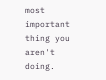most important thing you aren't doing.